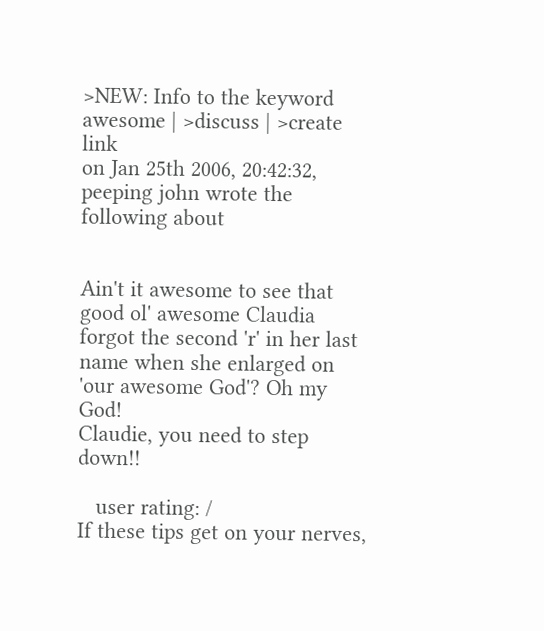>NEW: Info to the keyword awesome | >discuss | >create link
on Jan 25th 2006, 20:42:32, peeping john wrote the following about


Ain't it awesome to see that good ol' awesome Claudia forgot the second 'r' in her last name when she enlarged on 'our awesome God'? Oh my God!
Claudie, you need to step down!!

   user rating: /
If these tips get on your nerves,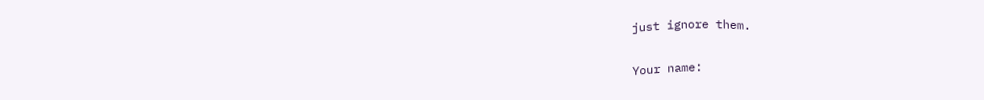just ignore them.

Your name: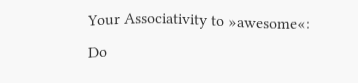Your Associativity to »awesome«:
Do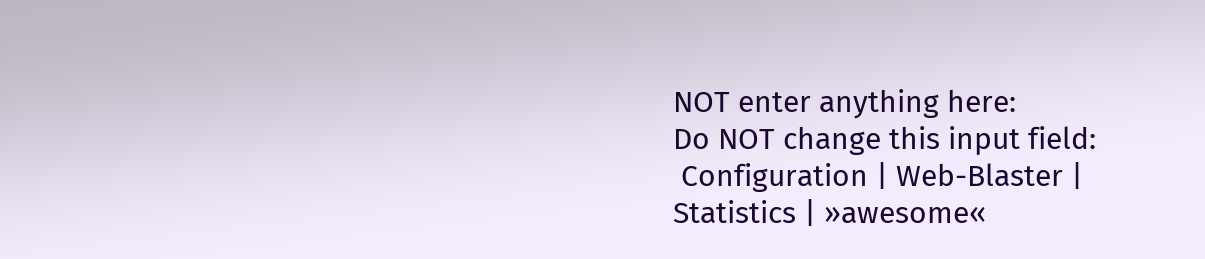NOT enter anything here:
Do NOT change this input field:
 Configuration | Web-Blaster | Statistics | »awesome«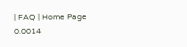| FAQ | Home Page
0.0014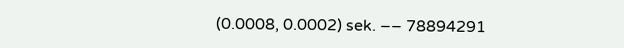(0.0008, 0.0002) sek. –– 78894291